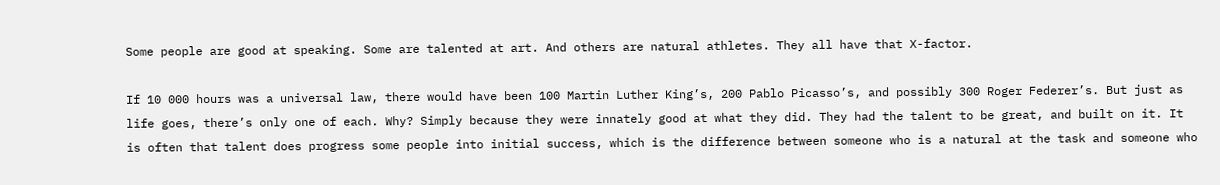Some people are good at speaking. Some are talented at art. And others are natural athletes. They all have that X-factor.

If 10 000 hours was a universal law, there would have been 100 Martin Luther King’s, 200 Pablo Picasso’s, and possibly 300 Roger Federer’s. But just as life goes, there’s only one of each. Why? Simply because they were innately good at what they did. They had the talent to be great, and built on it. It is often that talent does progress some people into initial success, which is the difference between someone who is a natural at the task and someone who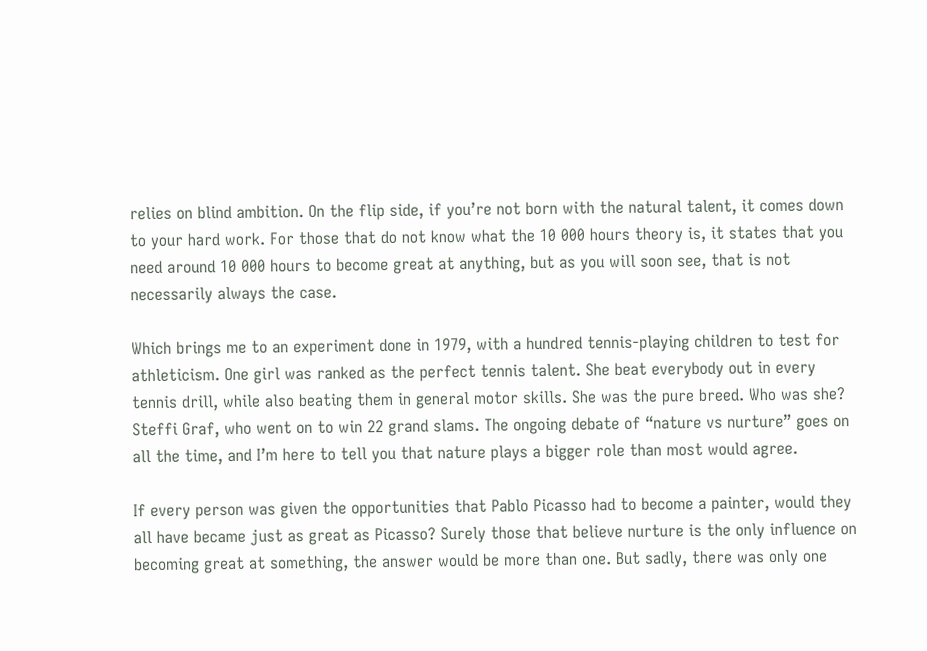relies on blind ambition. On the flip side, if you’re not born with the natural talent, it comes down to your hard work. For those that do not know what the 10 000 hours theory is, it states that you need around 10 000 hours to become great at anything, but as you will soon see, that is not necessarily always the case.

Which brings me to an experiment done in 1979, with a hundred tennis-playing children to test for athleticism. One girl was ranked as the perfect tennis talent. She beat everybody out in every tennis drill, while also beating them in general motor skills. She was the pure breed. Who was she? Steffi Graf, who went on to win 22 grand slams. The ongoing debate of “nature vs nurture” goes on all the time, and I’m here to tell you that nature plays a bigger role than most would agree.

If every person was given the opportunities that Pablo Picasso had to become a painter, would they all have became just as great as Picasso? Surely those that believe nurture is the only influence on becoming great at something, the answer would be more than one. But sadly, there was only one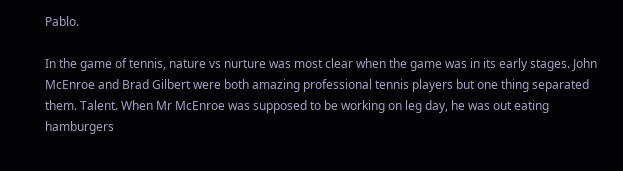Pablo.

In the game of tennis, nature vs nurture was most clear when the game was in its early stages. John McEnroe and Brad Gilbert were both amazing professional tennis players but one thing separated them. Talent. When Mr McEnroe was supposed to be working on leg day, he was out eating hamburgers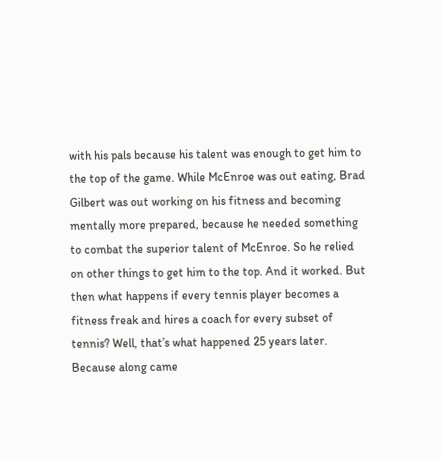with his pals because his talent was enough to get him to the top of the game. While McEnroe was out eating, Brad Gilbert was out working on his fitness and becoming mentally more prepared, because he needed something to combat the superior talent of McEnroe. So he relied on other things to get him to the top. And it worked. But then what happens if every tennis player becomes a fitness freak and hires a coach for every subset of tennis? Well, that’s what happened 25 years later. Because along came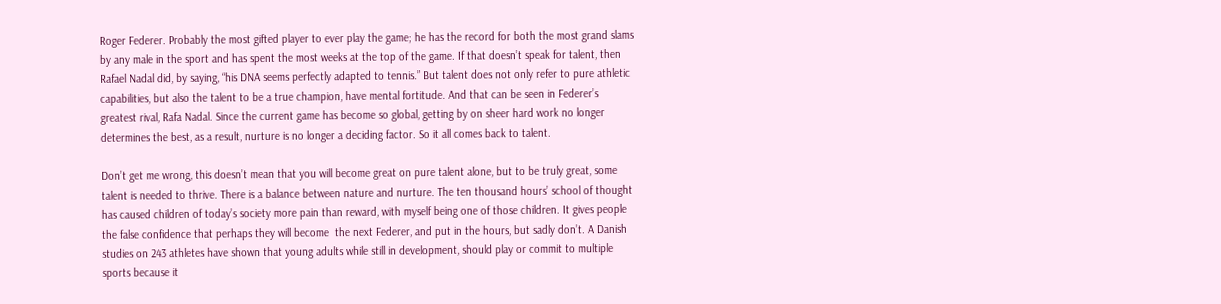Roger Federer. Probably the most gifted player to ever play the game; he has the record for both the most grand slams by any male in the sport and has spent the most weeks at the top of the game. If that doesn’t speak for talent, then Rafael Nadal did, by saying, “his DNA seems perfectly adapted to tennis.” But talent does not only refer to pure athletic capabilities, but also the talent to be a true champion, have mental fortitude. And that can be seen in Federer’s greatest rival, Rafa Nadal. Since the current game has become so global, getting by on sheer hard work no longer determines the best, as a result, nurture is no longer a deciding factor. So it all comes back to talent.

Don’t get me wrong, this doesn’t mean that you will become great on pure talent alone, but to be truly great, some talent is needed to thrive. There is a balance between nature and nurture. The ten thousand hours’ school of thought has caused children of today’s society more pain than reward, with myself being one of those children. It gives people the false confidence that perhaps they will become  the next Federer, and put in the hours, but sadly don’t. A Danish studies on 243 athletes have shown that young adults while still in development, should play or commit to multiple sports because it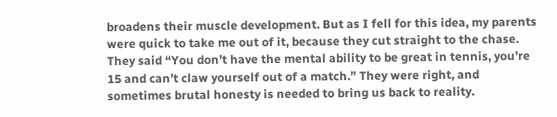broadens their muscle development. But as I fell for this idea, my parents were quick to take me out of it, because they cut straight to the chase. They said “You don’t have the mental ability to be great in tennis, you’re 15 and can’t claw yourself out of a match.” They were right, and sometimes brutal honesty is needed to bring us back to reality.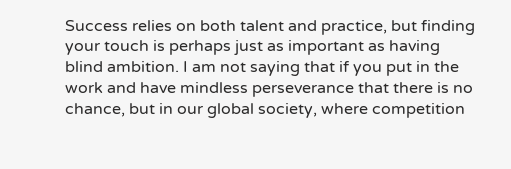Success relies on both talent and practice, but finding your touch is perhaps just as important as having blind ambition. I am not saying that if you put in the work and have mindless perseverance that there is no chance, but in our global society, where competition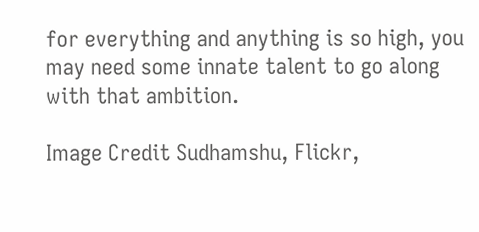for everything and anything is so high, you may need some innate talent to go along with that ambition.

Image Credit Sudhamshu, Flickr,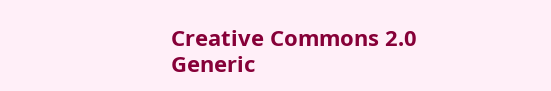Creative Commons 2.0 Generic